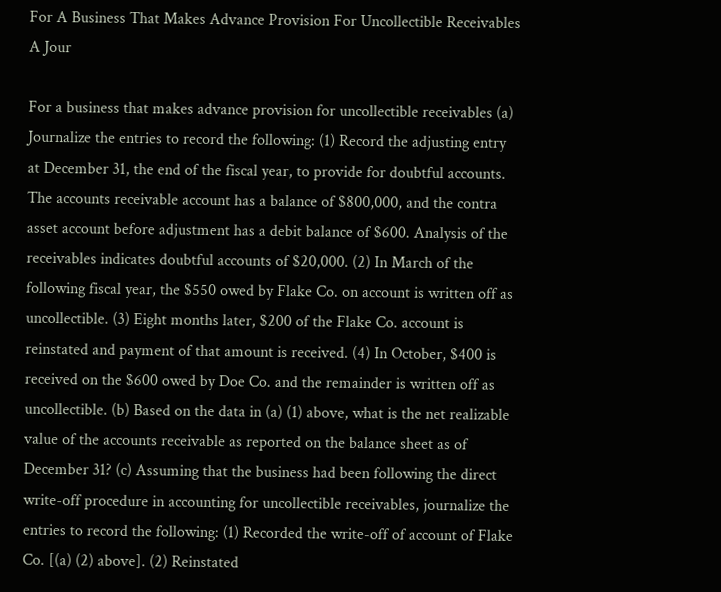For A Business That Makes Advance Provision For Uncollectible Receivables A Jour

For a business that makes advance provision for uncollectible receivables (a) Journalize the entries to record the following: (1) Record the adjusting entry at December 31, the end of the fiscal year, to provide for doubtful accounts. The accounts receivable account has a balance of $800,000, and the contra asset account before adjustment has a debit balance of $600. Analysis of the receivables indicates doubtful accounts of $20,000. (2) In March of the following fiscal year, the $550 owed by Flake Co. on account is written off as uncollectible. (3) Eight months later, $200 of the Flake Co. account is reinstated and payment of that amount is received. (4) In October, $400 is received on the $600 owed by Doe Co. and the remainder is written off as uncollectible. (b) Based on the data in (a) (1) above, what is the net realizable value of the accounts receivable as reported on the balance sheet as of December 31? (c) Assuming that the business had been following the direct write-off procedure in accounting for uncollectible receivables, journalize the entries to record the following: (1) Recorded the write-off of account of Flake Co. [(a) (2) above]. (2) Reinstated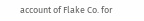account of Flake Co. for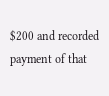$200 and recorded payment of that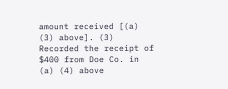amount received [(a) (3) above]. (3) Recorded the receipt of $400 from Doe Co. in (a) (4) above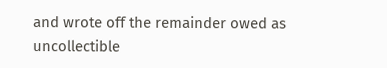and wrote off the remainder owed as uncollectible